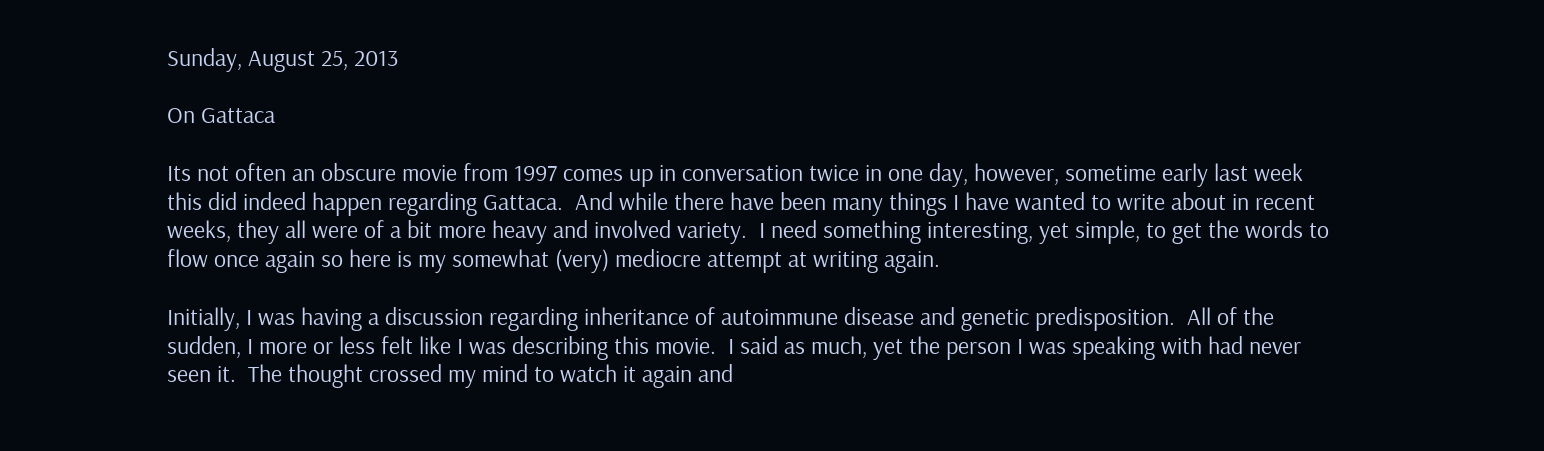Sunday, August 25, 2013

On Gattaca

Its not often an obscure movie from 1997 comes up in conversation twice in one day, however, sometime early last week this did indeed happen regarding Gattaca.  And while there have been many things I have wanted to write about in recent weeks, they all were of a bit more heavy and involved variety.  I need something interesting, yet simple, to get the words to flow once again so here is my somewhat (very) mediocre attempt at writing again.

Initially, I was having a discussion regarding inheritance of autoimmune disease and genetic predisposition.  All of the sudden, I more or less felt like I was describing this movie.  I said as much, yet the person I was speaking with had never seen it.  The thought crossed my mind to watch it again and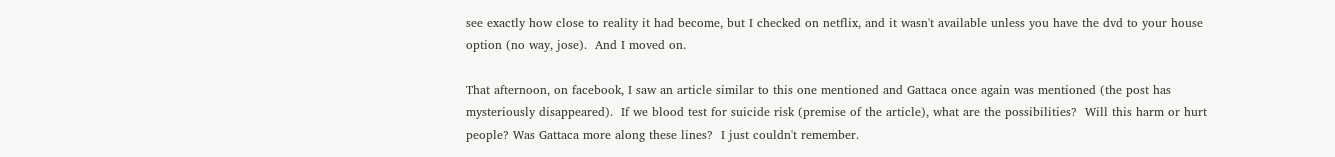see exactly how close to reality it had become, but I checked on netflix, and it wasn't available unless you have the dvd to your house option (no way, jose).  And I moved on.

That afternoon, on facebook, I saw an article similar to this one mentioned and Gattaca once again was mentioned (the post has mysteriously disappeared).  If we blood test for suicide risk (premise of the article), what are the possibilities?  Will this harm or hurt people? Was Gattaca more along these lines?  I just couldn't remember.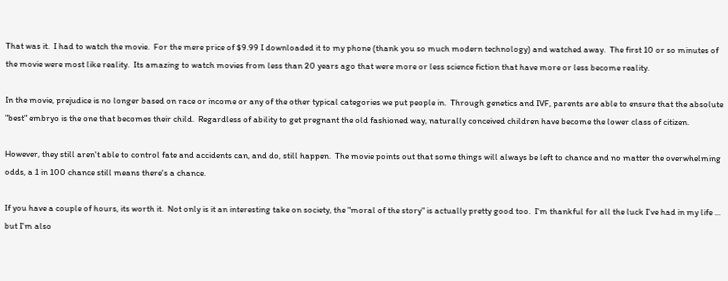That was it.  I had to watch the movie.  For the mere price of $9.99 I downloaded it to my phone (thank you so much modern technology) and watched away.  The first 10 or so minutes of the movie were most like reality.  Its amazing to watch movies from less than 20 years ago that were more or less science fiction that have more or less become reality.

In the movie, prejudice is no longer based on race or income or any of the other typical categories we put people in.  Through genetics and IVF, parents are able to ensure that the absolute "best" embryo is the one that becomes their child.  Regardless of ability to get pregnant the old fashioned way, naturally conceived children have become the lower class of citizen.

However, they still aren't able to control fate and accidents can, and do, still happen.  The movie points out that some things will always be left to chance and no matter the overwhelming odds, a 1 in 100 chance still means there's a chance.

If you have a couple of hours, its worth it.  Not only is it an interesting take on society, the "moral of the story" is actually pretty good too.  I'm thankful for all the luck I've had in my life ... but I'm also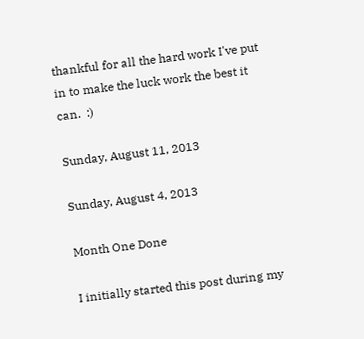thankful for all the hard work I've put in to make the luck work the best it can.  :)

Sunday, August 11, 2013

Sunday, August 4, 2013

Month One Done

I initially started this post during my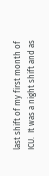last shift of my first month of ICU.  It was a night shift and as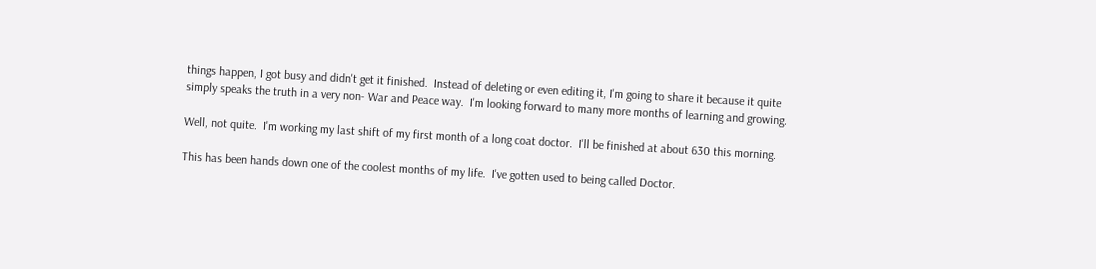things happen, I got busy and didn't get it finished.  Instead of deleting or even editing it, I'm going to share it because it quite simply speaks the truth in a very non- War and Peace way.  I'm looking forward to many more months of learning and growing.

Well, not quite.  I'm working my last shift of my first month of a long coat doctor.  I'll be finished at about 630 this morning.

This has been hands down one of the coolest months of my life.  I've gotten used to being called Doctor.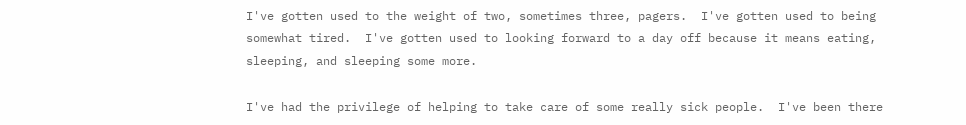I've gotten used to the weight of two, sometimes three, pagers.  I've gotten used to being somewhat tired.  I've gotten used to looking forward to a day off because it means eating, sleeping, and sleeping some more.

I've had the privilege of helping to take care of some really sick people.  I've been there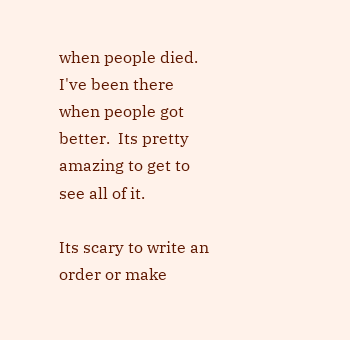when people died.  I've been there when people got better.  Its pretty amazing to get to see all of it.

Its scary to write an order or make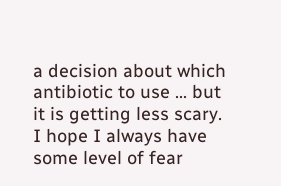a decision about which antibiotic to use ... but it is getting less scary.  I hope I always have some level of fear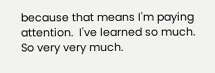because that means I'm paying attention.  I've learned so much.  So very very much.